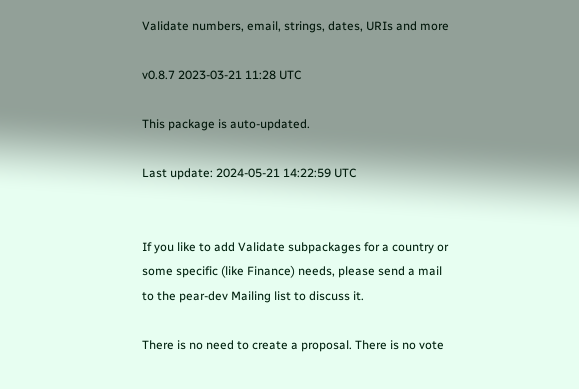Validate numbers, email, strings, dates, URIs and more

v0.8.7 2023-03-21 11:28 UTC

This package is auto-updated.

Last update: 2024-05-21 14:22:59 UTC


If you like to add Validate subpackages for a country or
some specific (like Finance) needs, please send a mail
to the pear-dev Mailing list to discuss it.

There is no need to create a proposal. There is no vote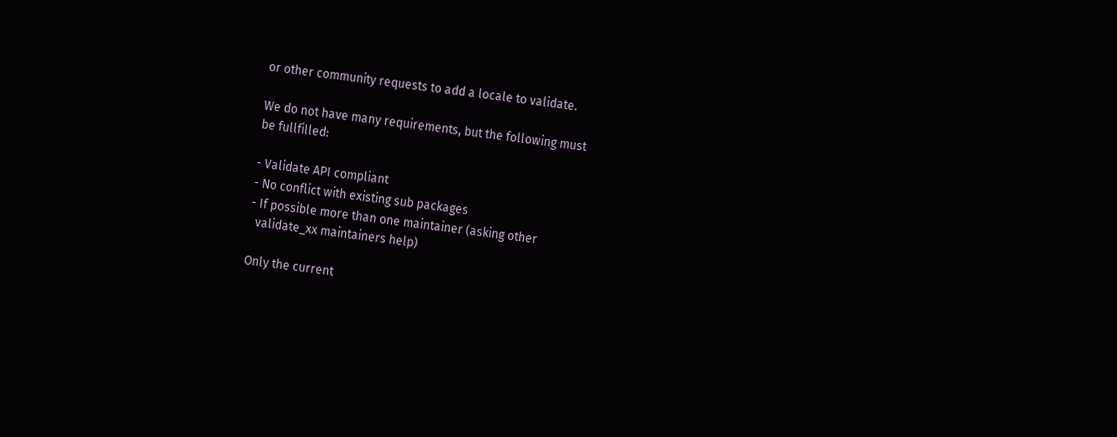or other community requests to add a locale to validate.

We do not have many requirements, but the following must
be fullfilled:

- Validate API compliant
- No conflict with existing sub packages
- If possible more than one maintainer (asking other
  validate_xx maintainers help)

Only the current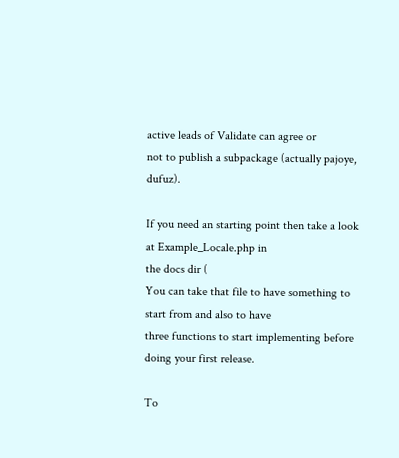active leads of Validate can agree or
not to publish a subpackage (actually pajoye, dufuz).

If you need an starting point then take a look at Example_Locale.php in
the docs dir (
You can take that file to have something to start from and also to have
three functions to start implementing before doing your first release.

To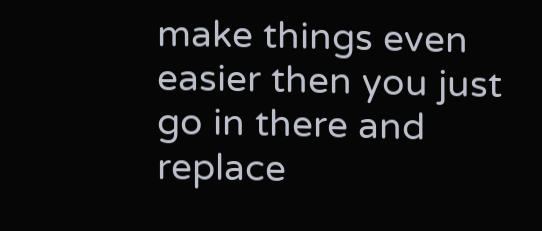make things even easier then you just go in there and replace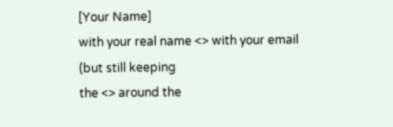[Your Name]
with your real name <> with your email (but still keeping
the <> around the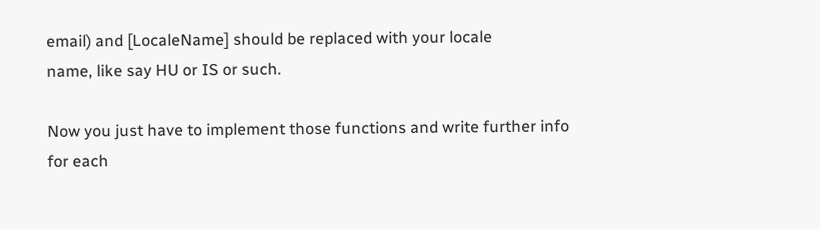email) and [LocaleName] should be replaced with your locale
name, like say HU or IS or such.

Now you just have to implement those functions and write further info for each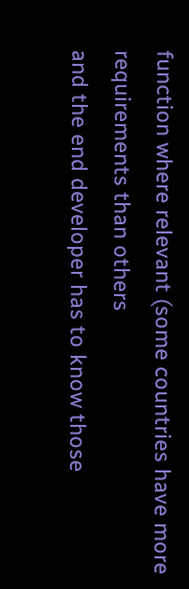function where relevant (some countries have more requirements than others
and the end developer has to know those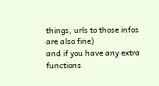things, urls to those infos are also fine)
and if you have any extra functions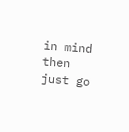in mind then just go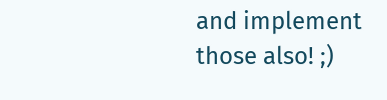and implement
those also! ;)